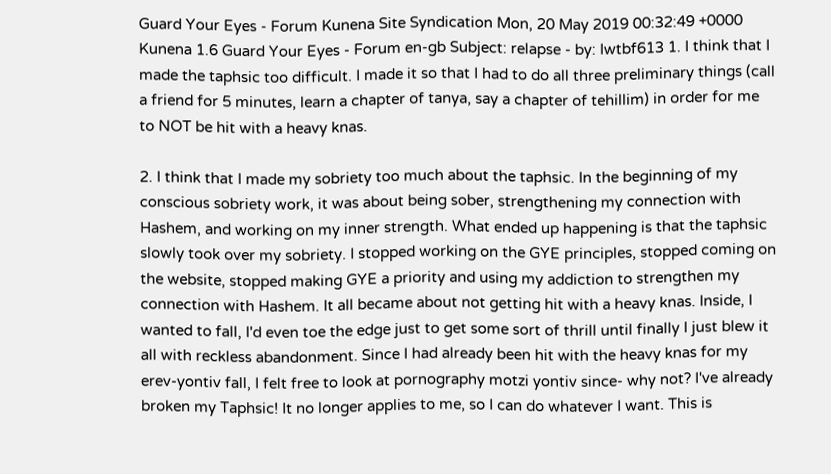Guard Your Eyes - Forum Kunena Site Syndication Mon, 20 May 2019 00:32:49 +0000 Kunena 1.6 Guard Your Eyes - Forum en-gb Subject: relapse - by: Iwtbf613 1. I think that I made the taphsic too difficult. I made it so that I had to do all three preliminary things (call a friend for 5 minutes, learn a chapter of tanya, say a chapter of tehillim) in order for me to NOT be hit with a heavy knas.

2. I think that I made my sobriety too much about the taphsic. In the beginning of my conscious sobriety work, it was about being sober, strengthening my connection with Hashem, and working on my inner strength. What ended up happening is that the taphsic slowly took over my sobriety. I stopped working on the GYE principles, stopped coming on the website, stopped making GYE a priority and using my addiction to strengthen my connection with Hashem. It all became about not getting hit with a heavy knas. Inside, I wanted to fall, I'd even toe the edge just to get some sort of thrill until finally I just blew it all with reckless abandonment. Since I had already been hit with the heavy knas for my erev-yontiv fall, I felt free to look at pornography motzi yontiv since- why not? I've already broken my Taphsic! It no longer applies to me, so I can do whatever I want. This is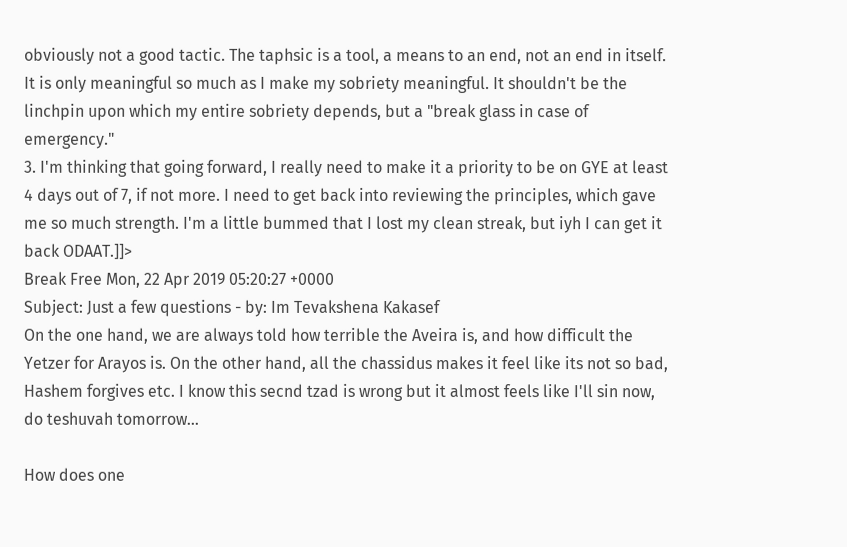obviously not a good tactic. The taphsic is a tool, a means to an end, not an end in itself. It is only meaningful so much as I make my sobriety meaningful. It shouldn't be the linchpin upon which my entire sobriety depends, but a "break glass in case of emergency."
3. I'm thinking that going forward, I really need to make it a priority to be on GYE at least 4 days out of 7, if not more. I need to get back into reviewing the principles, which gave me so much strength. I'm a little bummed that I lost my clean streak, but iyh I can get it back ODAAT.]]>
Break Free Mon, 22 Apr 2019 05:20:27 +0000
Subject: Just a few questions - by: Im Tevakshena Kakasef
On the one hand, we are always told how terrible the Aveira is, and how difficult the Yetzer for Arayos is. On the other hand, all the chassidus makes it feel like its not so bad, Hashem forgives etc. I know this secnd tzad is wrong but it almost feels like I'll sin now, do teshuvah tomorrow...

How does one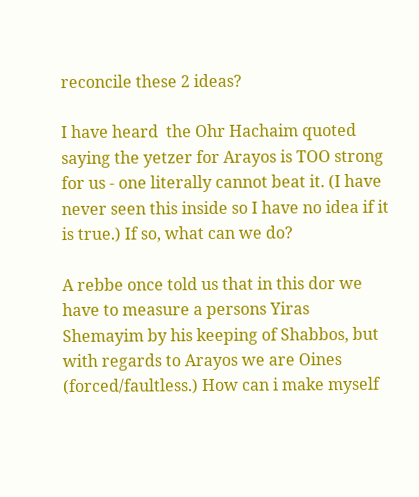reconcile these 2 ideas?

I have heard  the Ohr Hachaim quoted saying the yetzer for Arayos is TOO strong for us - one literally cannot beat it. (I have never seen this inside so I have no idea if it is true.) If so, what can we do?

A rebbe once told us that in this dor we have to measure a persons Yiras Shemayim by his keeping of Shabbos, but with regards to Arayos we are Oines (forced/faultless.) How can i make myself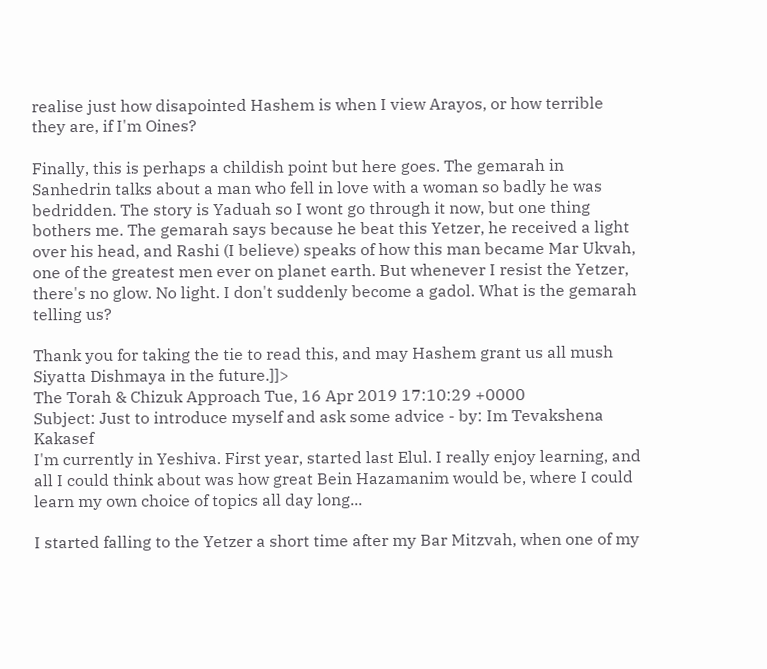realise just how disapointed Hashem is when I view Arayos, or how terrible they are, if I'm Oines?

Finally, this is perhaps a childish point but here goes. The gemarah in Sanhedrin talks about a man who fell in love with a woman so badly he was bedridden. The story is Yaduah so I wont go through it now, but one thing bothers me. The gemarah says because he beat this Yetzer, he received a light over his head, and Rashi (I believe) speaks of how this man became Mar Ukvah, one of the greatest men ever on planet earth. But whenever I resist the Yetzer, there's no glow. No light. I don't suddenly become a gadol. What is the gemarah telling us?

Thank you for taking the tie to read this, and may Hashem grant us all mush Siyatta Dishmaya in the future.]]>
The Torah & Chizuk Approach Tue, 16 Apr 2019 17:10:29 +0000
Subject: Just to introduce myself and ask some advice - by: Im Tevakshena Kakasef
I'm currently in Yeshiva. First year, started last Elul. I really enjoy learning, and all I could think about was how great Bein Hazamanim would be, where I could learn my own choice of topics all day long...

I started falling to the Yetzer a short time after my Bar Mitzvah, when one of my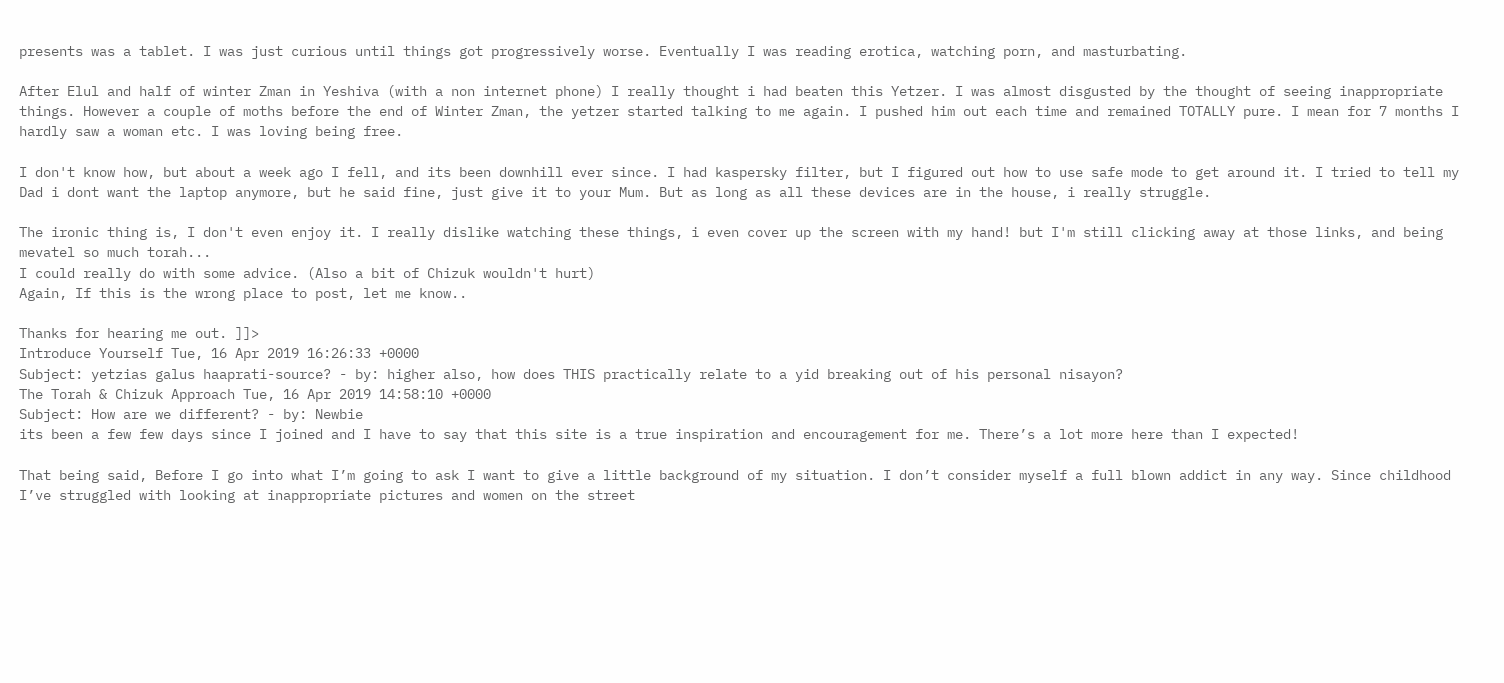presents was a tablet. I was just curious until things got progressively worse. Eventually I was reading erotica, watching porn, and masturbating.

After Elul and half of winter Zman in Yeshiva (with a non internet phone) I really thought i had beaten this Yetzer. I was almost disgusted by the thought of seeing inappropriate things. However a couple of moths before the end of Winter Zman, the yetzer started talking to me again. I pushed him out each time and remained TOTALLY pure. I mean for 7 months I hardly saw a woman etc. I was loving being free.

I don't know how, but about a week ago I fell, and its been downhill ever since. I had kaspersky filter, but I figured out how to use safe mode to get around it. I tried to tell my Dad i dont want the laptop anymore, but he said fine, just give it to your Mum. But as long as all these devices are in the house, i really struggle.

The ironic thing is, I don't even enjoy it. I really dislike watching these things, i even cover up the screen with my hand! but I'm still clicking away at those links, and being mevatel so much torah...
I could really do with some advice. (Also a bit of Chizuk wouldn't hurt)
Again, If this is the wrong place to post, let me know..

Thanks for hearing me out. ]]>
Introduce Yourself Tue, 16 Apr 2019 16:26:33 +0000
Subject: yetzias galus haaprati-source? - by: higher also, how does THIS practically relate to a yid breaking out of his personal nisayon?
The Torah & Chizuk Approach Tue, 16 Apr 2019 14:58:10 +0000
Subject: How are we different? - by: Newbie
its been a few few days since I joined and I have to say that this site is a true inspiration and encouragement for me. There’s a lot more here than I expected!

That being said, Before I go into what I’m going to ask I want to give a little background of my situation. I don’t consider myself a full blown addict in any way. Since childhood I’ve struggled with looking at inappropriate pictures and women on the street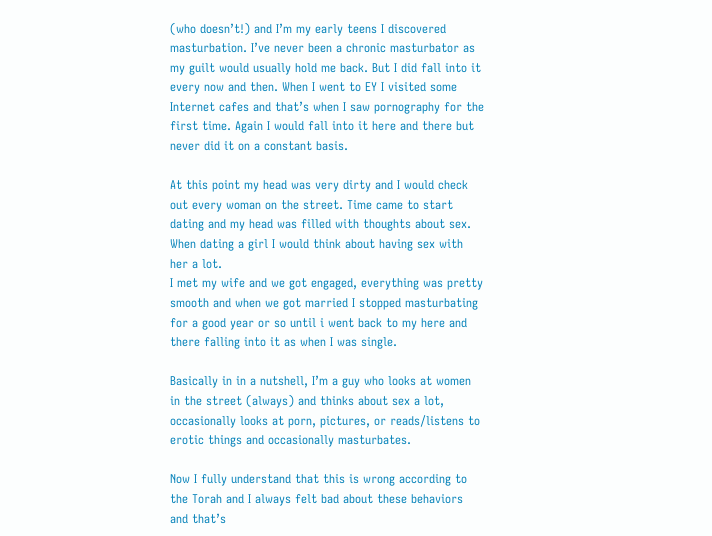(who doesn’t!) and I’m my early teens I discovered masturbation. I’ve never been a chronic masturbator as my guilt would usually hold me back. But I did fall into it every now and then. When I went to EY I visited some Internet cafes and that’s when I saw pornography for the first time. Again I would fall into it here and there but never did it on a constant basis.

At this point my head was very dirty and I would check out every woman on the street. Time came to start dating and my head was filled with thoughts about sex. When dating a girl I would think about having sex with her a lot.
I met my wife and we got engaged, everything was pretty smooth and when we got married I stopped masturbating for a good year or so until i went back to my here and there falling into it as when I was single.

Basically in in a nutshell, I’m a guy who looks at women in the street (always) and thinks about sex a lot, occasionally looks at porn, pictures, or reads/listens to erotic things and occasionally masturbates.

Now I fully understand that this is wrong according to the Torah and I always felt bad about these behaviors and that’s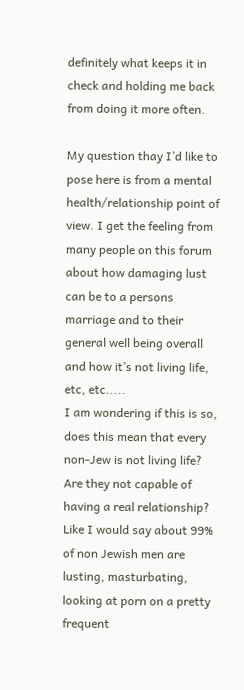definitely what keeps it in check and holding me back from doing it more often.

My question thay I’d like to pose here is from a mental health/relationship point of view. I get the feeling from many people on this forum about how damaging lust can be to a persons marriage and to their general well being overall and how it’s not living life, etc, etc.....
I am wondering if this is so, does this mean that every non-Jew is not living life? Are they not capable of having a real relationship? Like I would say about 99% of non Jewish men are lusting, masturbating, looking at porn on a pretty frequent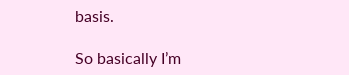basis.

So basically I’m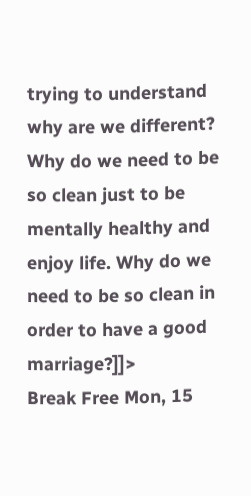trying to understand why are we different? Why do we need to be so clean just to be mentally healthy and enjoy life. Why do we need to be so clean in order to have a good marriage?]]>
Break Free Mon, 15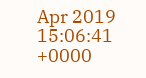Apr 2019 15:06:41 +0000